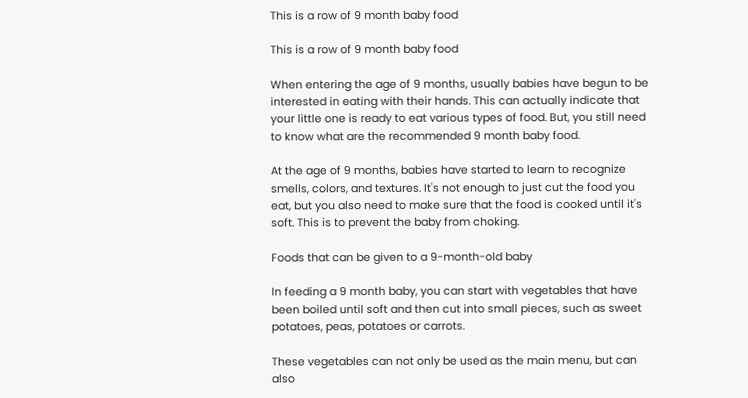This is a row of 9 month baby food

This is a row of 9 month baby food

When entering the age of 9 months, usually babies have begun to be interested in eating with their hands. This can actually indicate that your little one is ready to eat various types of food. But, you still need to know what are the recommended 9 month baby food.

At the age of 9 months, babies have started to learn to recognize smells, colors, and textures. It's not enough to just cut the food you eat, but you also need to make sure that the food is cooked until it's soft. This is to prevent the baby from choking.

Foods that can be given to a 9-month-old baby

In feeding a 9 month baby, you can start with vegetables that have been boiled until soft and then cut into small pieces, such as sweet potatoes, peas, potatoes or carrots.

These vegetables can not only be used as the main menu, but can also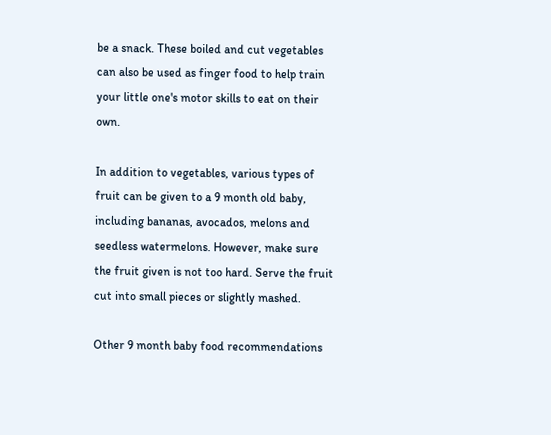be a snack. These boiled and cut vegetables can also be used as finger food to help train your little one's motor skills to eat on their own.

In addition to vegetables, various types of fruit can be given to a 9 month old baby, including bananas, avocados, melons and seedless watermelons. However, make sure the fruit given is not too hard. Serve the fruit cut into small pieces or slightly mashed.

Other 9 month baby food recommendations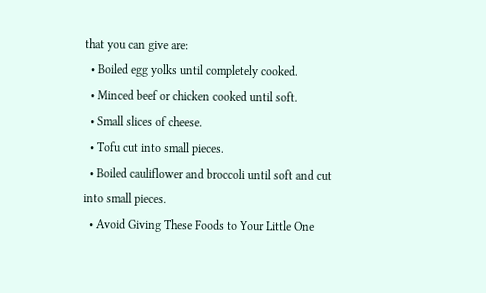that you can give are:
  • Boiled egg yolks until completely cooked.
  • Minced beef or chicken cooked until soft.
  • Small slices of cheese.
  • Tofu cut into small pieces.
  • Boiled cauliflower and broccoli until soft and cut into small pieces.
  • Avoid Giving These Foods to Your Little One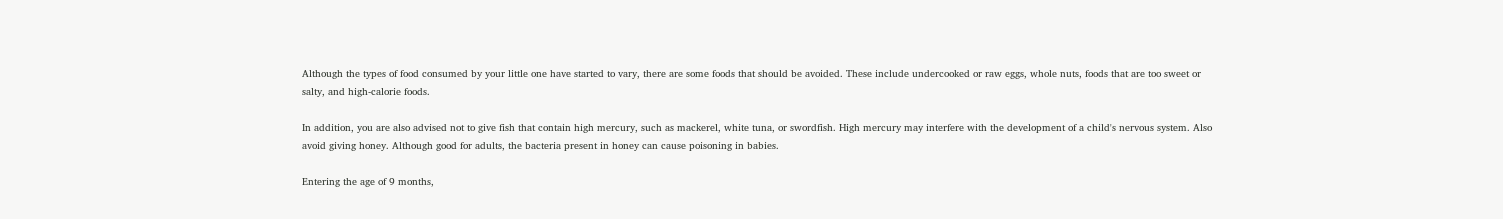Although the types of food consumed by your little one have started to vary, there are some foods that should be avoided. These include undercooked or raw eggs, whole nuts, foods that are too sweet or salty, and high-calorie foods.

In addition, you are also advised not to give fish that contain high mercury, such as mackerel, white tuna, or swordfish. High mercury may interfere with the development of a child's nervous system. Also avoid giving honey. Although good for adults, the bacteria present in honey can cause poisoning in babies.

Entering the age of 9 months,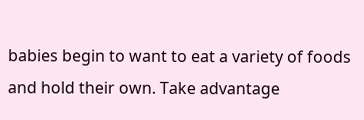babies begin to want to eat a variety of foods and hold their own. Take advantage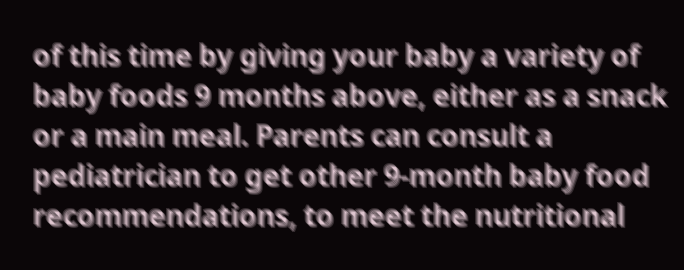of this time by giving your baby a variety of baby foods 9 months above, either as a snack or a main meal. Parents can consult a pediatrician to get other 9-month baby food recommendations, to meet the nutritional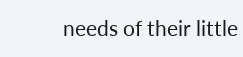needs of their little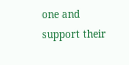one and support their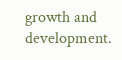growth and development.